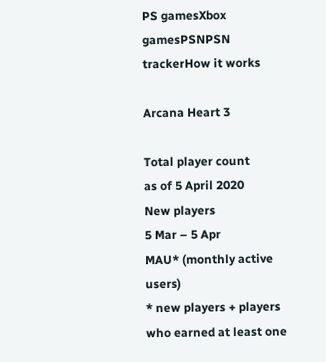PS gamesXbox gamesPSNPSN trackerHow it works

Arcana Heart 3

Total player count
as of 5 April 2020
New players
5 Mar – 5 Apr
MAU* (monthly active users)
* new players + players who earned at least one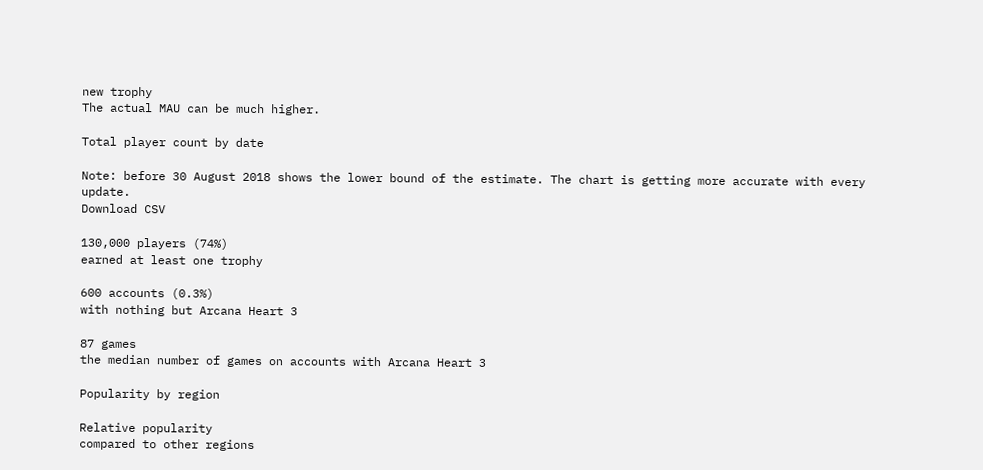new trophy
The actual MAU can be much higher.

Total player count by date

Note: before 30 August 2018 shows the lower bound of the estimate. The chart is getting more accurate with every update.
Download CSV

130,000 players (74%)
earned at least one trophy

600 accounts (0.3%)
with nothing but Arcana Heart 3

87 games
the median number of games on accounts with Arcana Heart 3

Popularity by region

Relative popularity
compared to other regions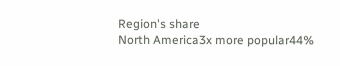Region's share
North America3x more popular44%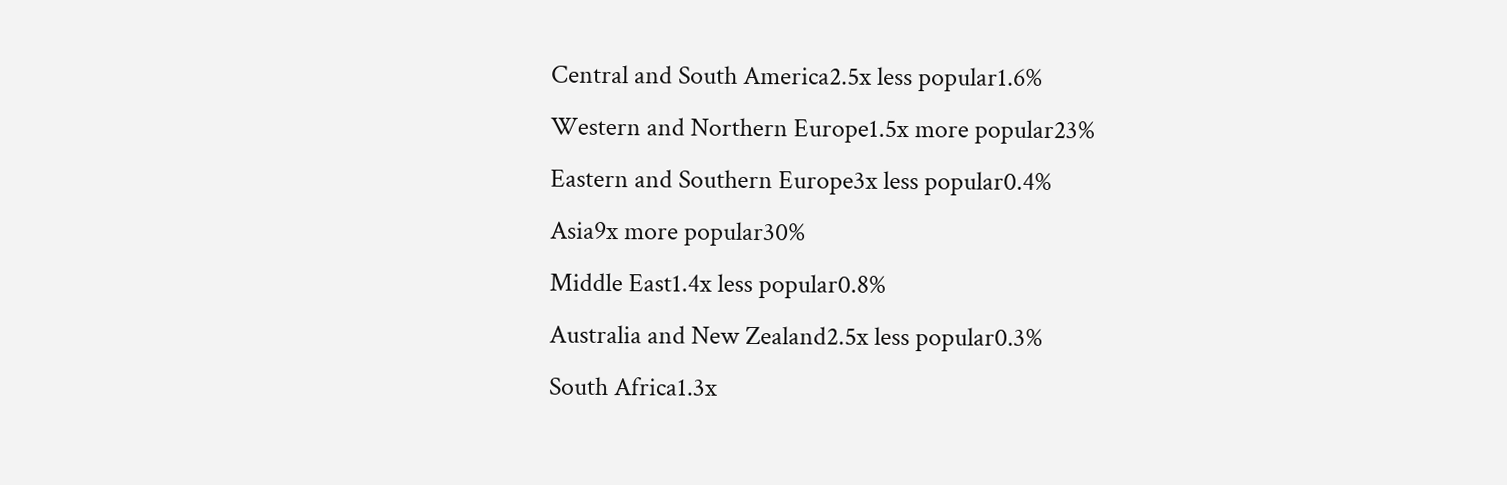Central and South America2.5x less popular1.6%
Western and Northern Europe1.5x more popular23%
Eastern and Southern Europe3x less popular0.4%
Asia9x more popular30%
Middle East1.4x less popular0.8%
Australia and New Zealand2.5x less popular0.3%
South Africa1.3x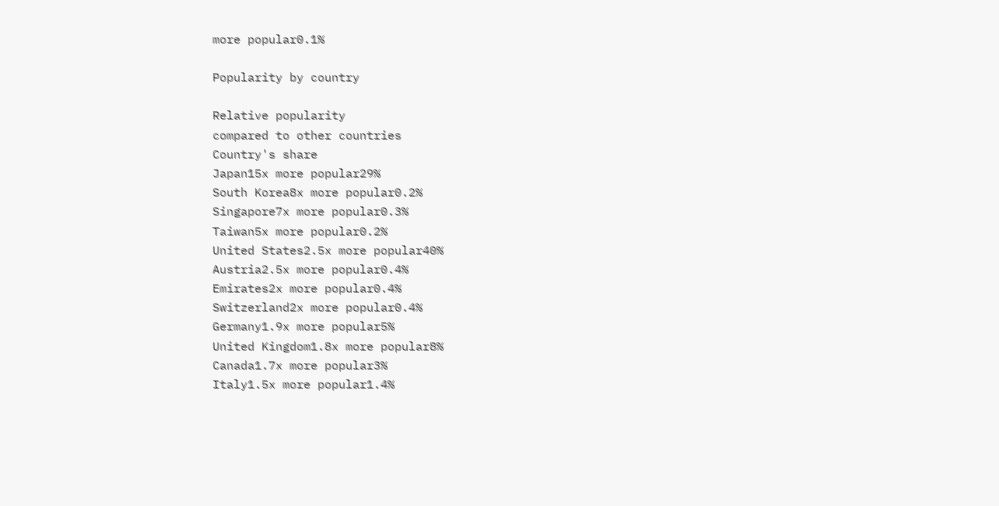more popular0.1%

Popularity by country

Relative popularity
compared to other countries
Country's share
Japan15x more popular29%
South Korea8x more popular0.2%
Singapore7x more popular0.3%
Taiwan5x more popular0.2%
United States2.5x more popular40%
Austria2.5x more popular0.4%
Emirates2x more popular0.4%
Switzerland2x more popular0.4%
Germany1.9x more popular5%
United Kingdom1.8x more popular8%
Canada1.7x more popular3%
Italy1.5x more popular1.4%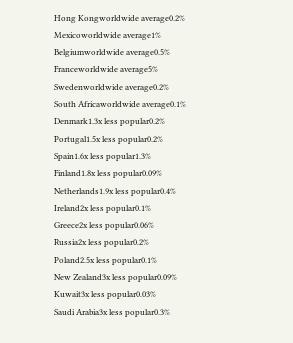Hong Kongworldwide average0.2%
Mexicoworldwide average1%
Belgiumworldwide average0.5%
Franceworldwide average5%
Swedenworldwide average0.2%
South Africaworldwide average0.1%
Denmark1.3x less popular0.2%
Portugal1.5x less popular0.2%
Spain1.6x less popular1.3%
Finland1.8x less popular0.09%
Netherlands1.9x less popular0.4%
Ireland2x less popular0.1%
Greece2x less popular0.06%
Russia2x less popular0.2%
Poland2.5x less popular0.1%
New Zealand3x less popular0.09%
Kuwait3x less popular0.03%
Saudi Arabia3x less popular0.3%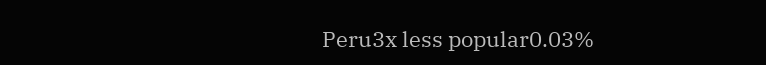Peru3x less popular0.03%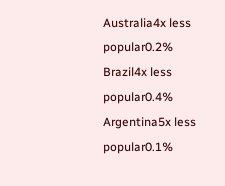Australia4x less popular0.2%
Brazil4x less popular0.4%
Argentina5x less popular0.1%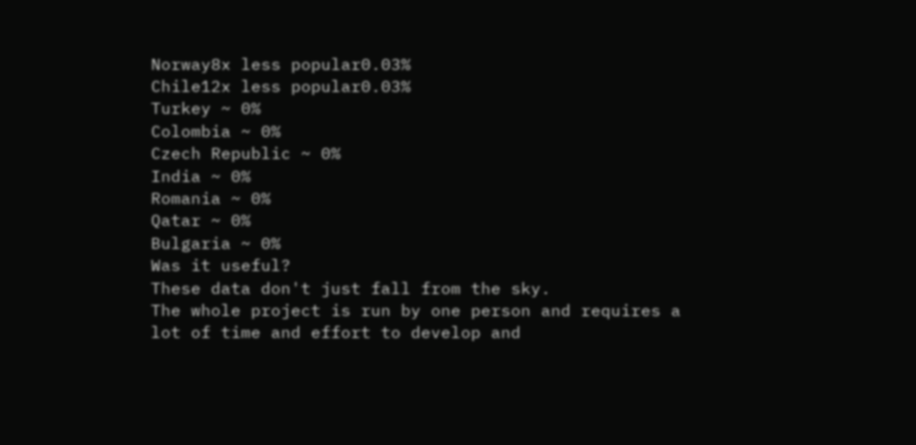Norway8x less popular0.03%
Chile12x less popular0.03%
Turkey ~ 0%
Colombia ~ 0%
Czech Republic ~ 0%
India ~ 0%
Romania ~ 0%
Qatar ~ 0%
Bulgaria ~ 0%
Was it useful?
These data don't just fall from the sky.
The whole project is run by one person and requires a lot of time and effort to develop and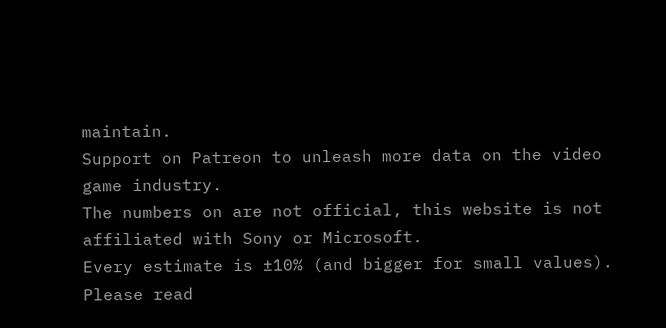maintain.
Support on Patreon to unleash more data on the video game industry.
The numbers on are not official, this website is not affiliated with Sony or Microsoft.
Every estimate is ±10% (and bigger for small values).
Please read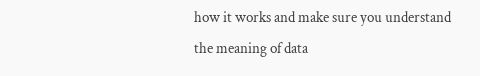how it works and make sure you understand the meaning of data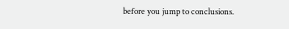before you jump to conclusions.